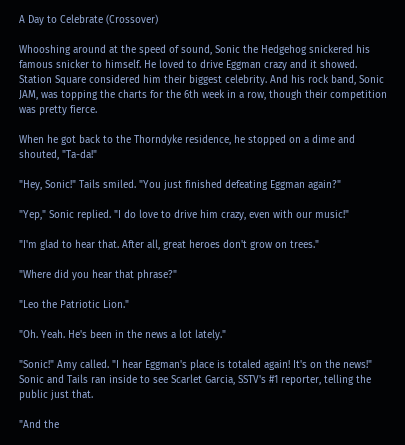A Day to Celebrate (Crossover)

Whooshing around at the speed of sound, Sonic the Hedgehog snickered his famous snicker to himself. He loved to drive Eggman crazy and it showed. Station Square considered him their biggest celebrity. And his rock band, Sonic JAM, was topping the charts for the 6th week in a row, though their competition was pretty fierce.

When he got back to the Thorndyke residence, he stopped on a dime and shouted, "Ta-da!"

"Hey, Sonic!" Tails smiled. "You just finished defeating Eggman again?"

"Yep," Sonic replied. "I do love to drive him crazy, even with our music!"

"I'm glad to hear that. After all, great heroes don't grow on trees."

"Where did you hear that phrase?"

"Leo the Patriotic Lion."

"Oh. Yeah. He's been in the news a lot lately."

"Sonic!" Amy called. "I hear Eggman's place is totaled again! It's on the news!" Sonic and Tails ran inside to see Scarlet Garcia, SSTV's #1 reporter, telling the public just that.

"And the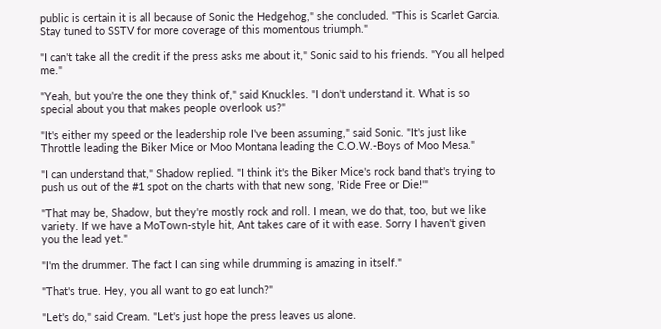public is certain it is all because of Sonic the Hedgehog," she concluded. "This is Scarlet Garcia. Stay tuned to SSTV for more coverage of this momentous triumph."

"I can't take all the credit if the press asks me about it," Sonic said to his friends. "You all helped me."

"Yeah, but you're the one they think of," said Knuckles. "I don't understand it. What is so special about you that makes people overlook us?"

"It's either my speed or the leadership role I've been assuming," said Sonic. "It's just like Throttle leading the Biker Mice or Moo Montana leading the C.O.W.-Boys of Moo Mesa."

"I can understand that," Shadow replied. "I think it's the Biker Mice's rock band that's trying to push us out of the #1 spot on the charts with that new song, 'Ride Free or Die!'"

"That may be, Shadow, but they're mostly rock and roll. I mean, we do that, too, but we like variety. If we have a MoTown-style hit, Ant takes care of it with ease. Sorry I haven't given you the lead yet."

"I'm the drummer. The fact I can sing while drumming is amazing in itself."

"That's true. Hey, you all want to go eat lunch?"

"Let's do," said Cream. "Let's just hope the press leaves us alone.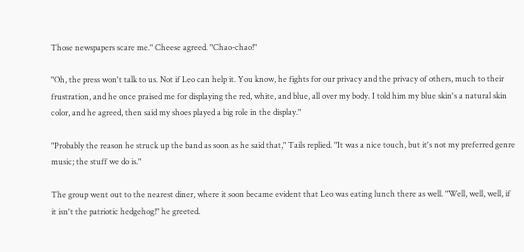Those newspapers scare me." Cheese agreed. "Chao-chao!"

"Oh, the press won't talk to us. Not if Leo can help it. You know, he fights for our privacy and the privacy of others, much to their frustration, and he once praised me for displaying the red, white, and blue, all over my body. I told him my blue skin's a natural skin color, and he agreed, then said my shoes played a big role in the display."

"Probably the reason he struck up the band as soon as he said that," Tails replied. "It was a nice touch, but it's not my preferred genre music; the stuff we do is."

The group went out to the nearest diner, where it soon became evident that Leo was eating lunch there as well. "Well, well, well, if it isn't the patriotic hedgehog!" he greeted.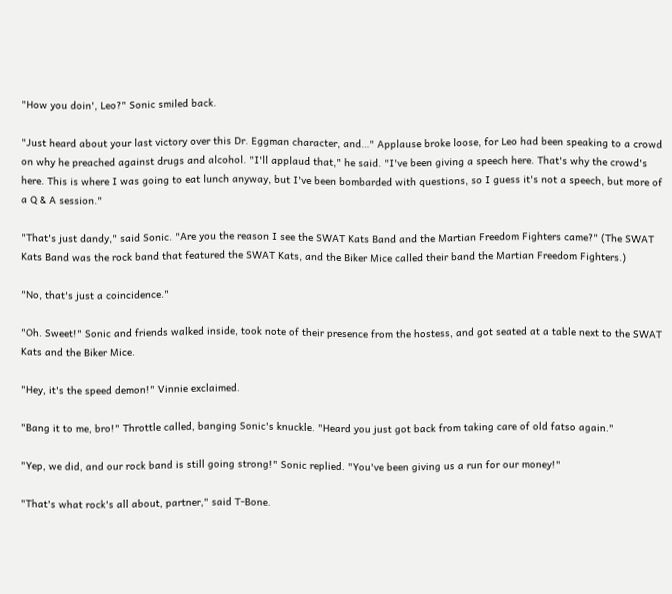"How you doin', Leo?" Sonic smiled back.

"Just heard about your last victory over this Dr. Eggman character, and…" Applause broke loose, for Leo had been speaking to a crowd on why he preached against drugs and alcohol. "I'll applaud that," he said. "I've been giving a speech here. That's why the crowd's here. This is where I was going to eat lunch anyway, but I've been bombarded with questions, so I guess it's not a speech, but more of a Q & A session."

"That's just dandy," said Sonic. "Are you the reason I see the SWAT Kats Band and the Martian Freedom Fighters came?" (The SWAT Kats Band was the rock band that featured the SWAT Kats, and the Biker Mice called their band the Martian Freedom Fighters.)

"No, that's just a coincidence."

"Oh. Sweet!" Sonic and friends walked inside, took note of their presence from the hostess, and got seated at a table next to the SWAT Kats and the Biker Mice.

"Hey, it's the speed demon!" Vinnie exclaimed.

"Bang it to me, bro!" Throttle called, banging Sonic's knuckle. "Heard you just got back from taking care of old fatso again."

"Yep, we did, and our rock band is still going strong!" Sonic replied. "You've been giving us a run for our money!"

"That's what rock's all about, partner," said T-Bone.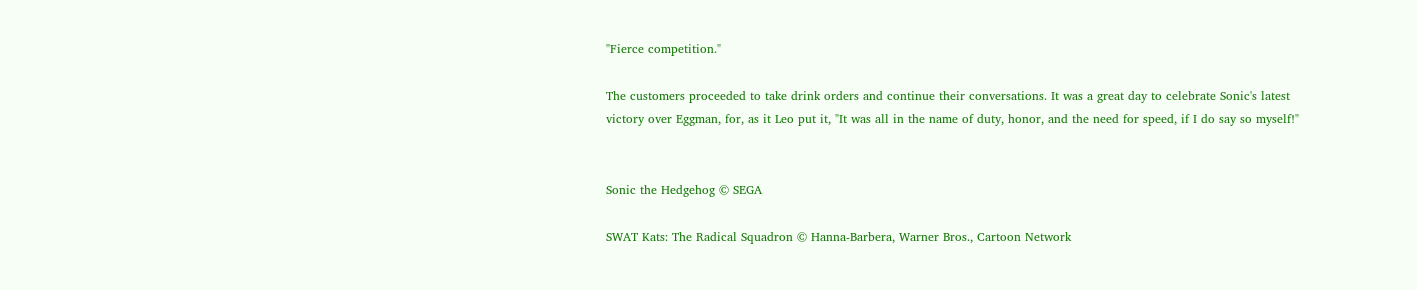"Fierce competition."

The customers proceeded to take drink orders and continue their conversations. It was a great day to celebrate Sonic's latest victory over Eggman, for, as it Leo put it, "It was all in the name of duty, honor, and the need for speed, if I do say so myself!"


Sonic the Hedgehog © SEGA

SWAT Kats: The Radical Squadron © Hanna-Barbera, Warner Bros., Cartoon Network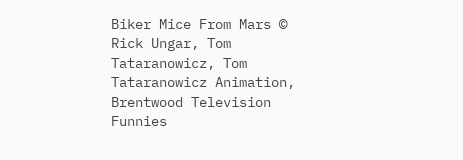Biker Mice From Mars © Rick Ungar, Tom Tataranowicz, Tom Tataranowicz Animation, Brentwood Television Funnies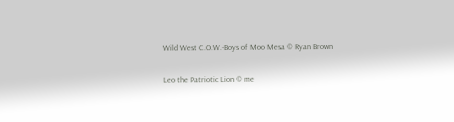Wild West C.O.W.-Boys of Moo Mesa © Ryan Brown

Leo the Patriotic Lion © me